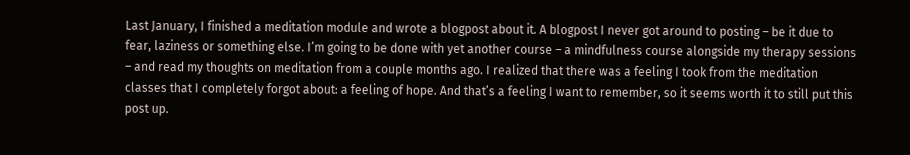Last January, I finished a meditation module and wrote a blogpost about it. A blogpost I never got around to posting – be it due to fear, laziness or something else. I’m going to be done with yet another course – a mindfulness course alongside my therapy sessions – and read my thoughts on meditation from a couple months ago. I realized that there was a feeling I took from the meditation classes that I completely forgot about: a feeling of hope. And that’s a feeling I want to remember, so it seems worth it to still put this post up.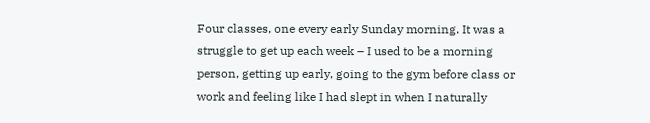Four classes, one every early Sunday morning. It was a struggle to get up each week – I used to be a morning person, getting up early, going to the gym before class or work and feeling like I had slept in when I naturally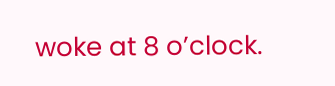woke at 8 o’clock.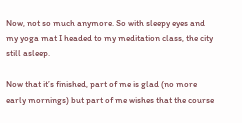Now, not so much anymore. So with sleepy eyes and my yoga mat I headed to my meditation class, the city still asleep.

Now that it’s finished, part of me is glad (no more early mornings) but part of me wishes that the course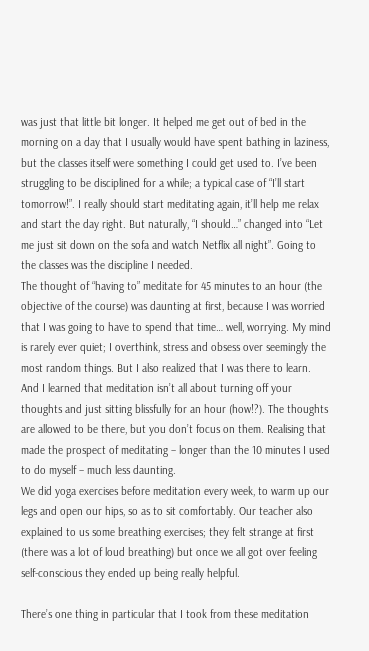was just that little bit longer. It helped me get out of bed in the morning on a day that I usually would have spent bathing in laziness, but the classes itself were something I could get used to. I’ve been struggling to be disciplined for a while; a typical case of “I’ll start tomorrow!”. I really should start meditating again, it’ll help me relax and start the day right. But naturally, “I should…” changed into “Let me just sit down on the sofa and watch Netflix all night”. Going to the classes was the discipline I needed.
The thought of “having to” meditate for 45 minutes to an hour (the objective of the course) was daunting at first, because I was worried that I was going to have to spend that time… well, worrying. My mind is rarely ever quiet; I overthink, stress and obsess over seemingly the most random things. But I also realized that I was there to learn. And I learned that meditation isn’t all about turning off your thoughts and just sitting blissfully for an hour (how!?). The thoughts are allowed to be there, but you don’t focus on them. Realising that made the prospect of meditating – longer than the 10 minutes I used to do myself – much less daunting.
We did yoga exercises before meditation every week, to warm up our legs and open our hips, so as to sit comfortably. Our teacher also explained to us some breathing exercises; they felt strange at first (there was a lot of loud breathing) but once we all got over feeling self-conscious they ended up being really helpful.

There’s one thing in particular that I took from these meditation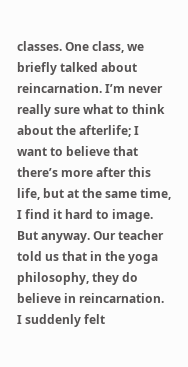classes. One class, we briefly talked about reincarnation. I’m never really sure what to think about the afterlife; I want to believe that there’s more after this life, but at the same time, I find it hard to image. But anyway. Our teacher told us that in the yoga philosophy, they do believe in reincarnation. I suddenly felt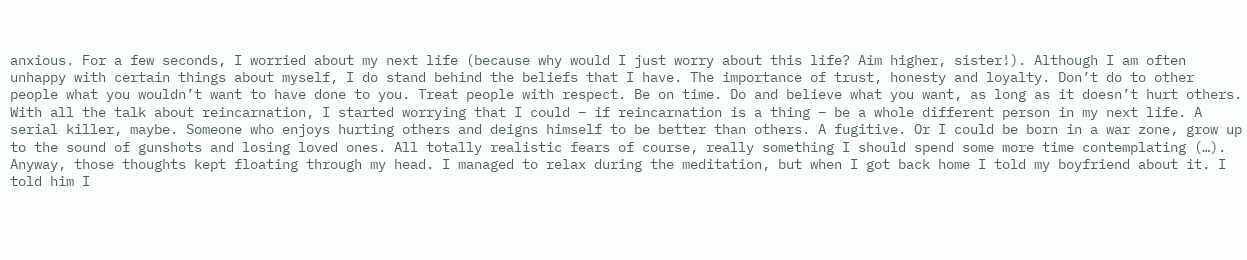anxious. For a few seconds, I worried about my next life (because why would I just worry about this life? Aim higher, sister!). Although I am often unhappy with certain things about myself, I do stand behind the beliefs that I have. The importance of trust, honesty and loyalty. Don’t do to other people what you wouldn’t want to have done to you. Treat people with respect. Be on time. Do and believe what you want, as long as it doesn’t hurt others. With all the talk about reincarnation, I started worrying that I could – if reincarnation is a thing – be a whole different person in my next life. A serial killer, maybe. Someone who enjoys hurting others and deigns himself to be better than others. A fugitive. Or I could be born in a war zone, grow up to the sound of gunshots and losing loved ones. All totally realistic fears of course, really something I should spend some more time contemplating (…).
Anyway, those thoughts kept floating through my head. I managed to relax during the meditation, but when I got back home I told my boyfriend about it. I told him I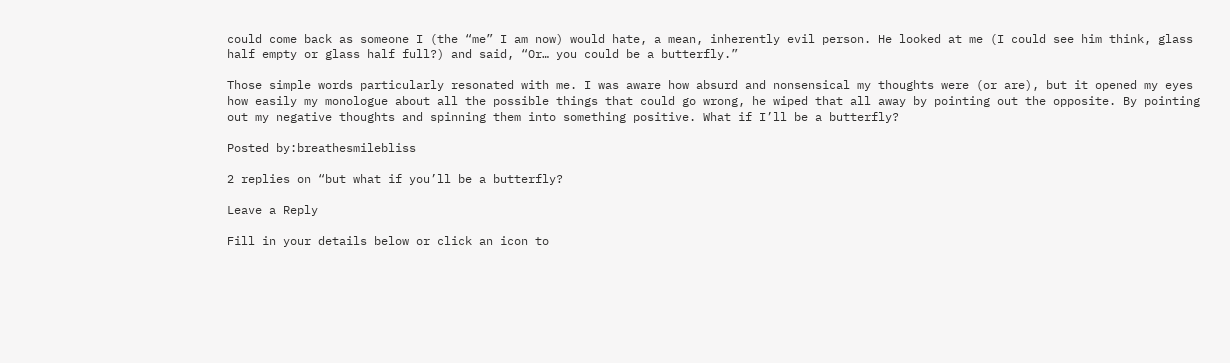could come back as someone I (the “me” I am now) would hate, a mean, inherently evil person. He looked at me (I could see him think, glass half empty or glass half full?) and said, “Or… you could be a butterfly.”

Those simple words particularly resonated with me. I was aware how absurd and nonsensical my thoughts were (or are), but it opened my eyes how easily my monologue about all the possible things that could go wrong, he wiped that all away by pointing out the opposite. By pointing out my negative thoughts and spinning them into something positive. What if I’ll be a butterfly?

Posted by:breathesmilebliss

2 replies on “but what if you’ll be a butterfly?

Leave a Reply

Fill in your details below or click an icon to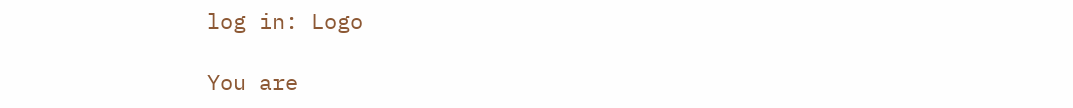log in: Logo

You are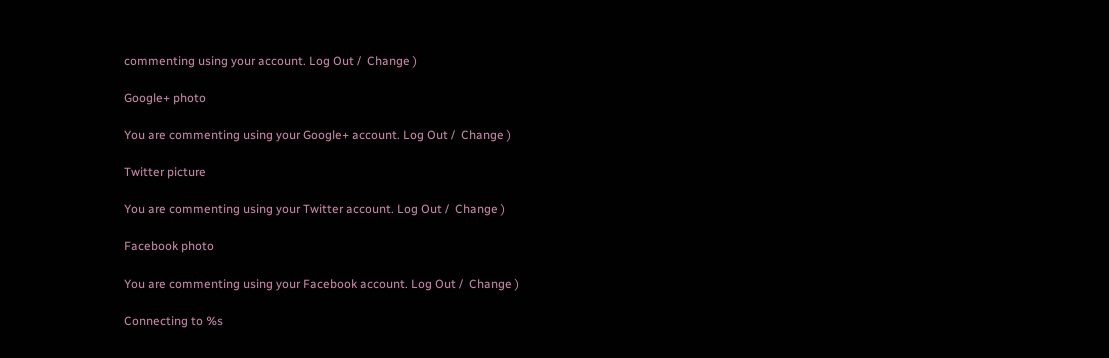commenting using your account. Log Out /  Change )

Google+ photo

You are commenting using your Google+ account. Log Out /  Change )

Twitter picture

You are commenting using your Twitter account. Log Out /  Change )

Facebook photo

You are commenting using your Facebook account. Log Out /  Change )

Connecting to %s